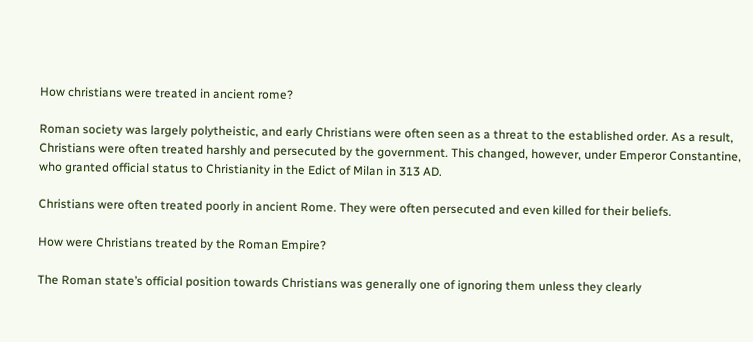How christians were treated in ancient rome?

Roman society was largely polytheistic, and early Christians were often seen as a threat to the established order. As a result, Christians were often treated harshly and persecuted by the government. This changed, however, under Emperor Constantine, who granted official status to Christianity in the Edict of Milan in 313 AD.

Christians were often treated poorly in ancient Rome. They were often persecuted and even killed for their beliefs.

How were Christians treated by the Roman Empire?

The Roman state’s official position towards Christians was generally one of ignoring them unless they clearly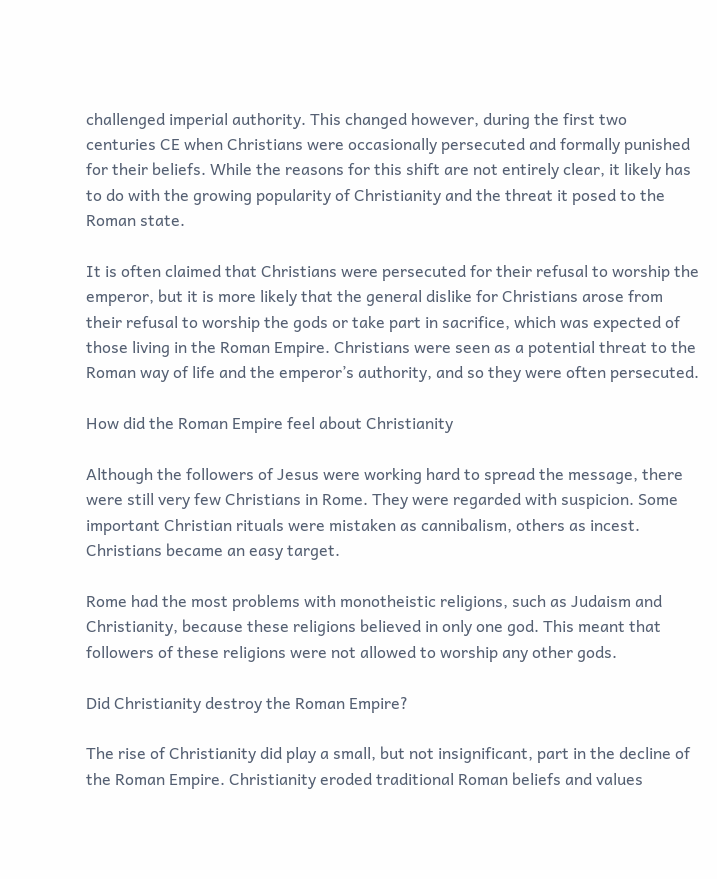challenged imperial authority. This changed however, during the first two centuries CE when Christians were occasionally persecuted and formally punished for their beliefs. While the reasons for this shift are not entirely clear, it likely has to do with the growing popularity of Christianity and the threat it posed to the Roman state.

It is often claimed that Christians were persecuted for their refusal to worship the emperor, but it is more likely that the general dislike for Christians arose from their refusal to worship the gods or take part in sacrifice, which was expected of those living in the Roman Empire. Christians were seen as a potential threat to the Roman way of life and the emperor’s authority, and so they were often persecuted.

How did the Roman Empire feel about Christianity

Although the followers of Jesus were working hard to spread the message, there were still very few Christians in Rome. They were regarded with suspicion. Some important Christian rituals were mistaken as cannibalism, others as incest. Christians became an easy target.

Rome had the most problems with monotheistic religions, such as Judaism and Christianity, because these religions believed in only one god. This meant that followers of these religions were not allowed to worship any other gods.

Did Christianity destroy the Roman Empire?

The rise of Christianity did play a small, but not insignificant, part in the decline of the Roman Empire. Christianity eroded traditional Roman beliefs and values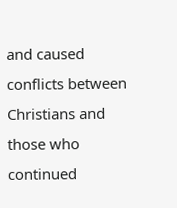and caused conflicts between Christians and those who continued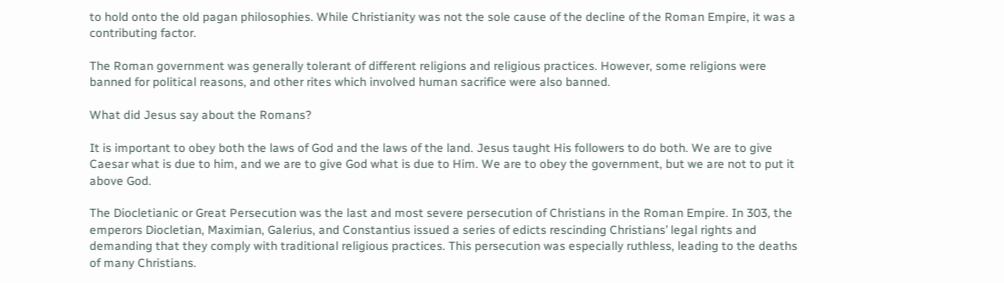to hold onto the old pagan philosophies. While Christianity was not the sole cause of the decline of the Roman Empire, it was a contributing factor.

The Roman government was generally tolerant of different religions and religious practices. However, some religions were banned for political reasons, and other rites which involved human sacrifice were also banned.

What did Jesus say about the Romans?

It is important to obey both the laws of God and the laws of the land. Jesus taught His followers to do both. We are to give Caesar what is due to him, and we are to give God what is due to Him. We are to obey the government, but we are not to put it above God.

The Diocletianic or Great Persecution was the last and most severe persecution of Christians in the Roman Empire. In 303, the emperors Diocletian, Maximian, Galerius, and Constantius issued a series of edicts rescinding Christians’ legal rights and demanding that they comply with traditional religious practices. This persecution was especially ruthless, leading to the deaths of many Christians.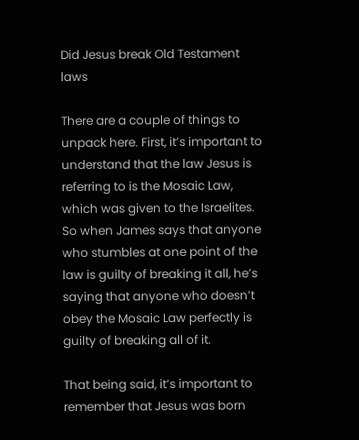Did Jesus break Old Testament laws

There are a couple of things to unpack here. First, it’s important to understand that the law Jesus is referring to is the Mosaic Law, which was given to the Israelites. So when James says that anyone who stumbles at one point of the law is guilty of breaking it all, he’s saying that anyone who doesn’t obey the Mosaic Law perfectly is guilty of breaking all of it.

That being said, it’s important to remember that Jesus was born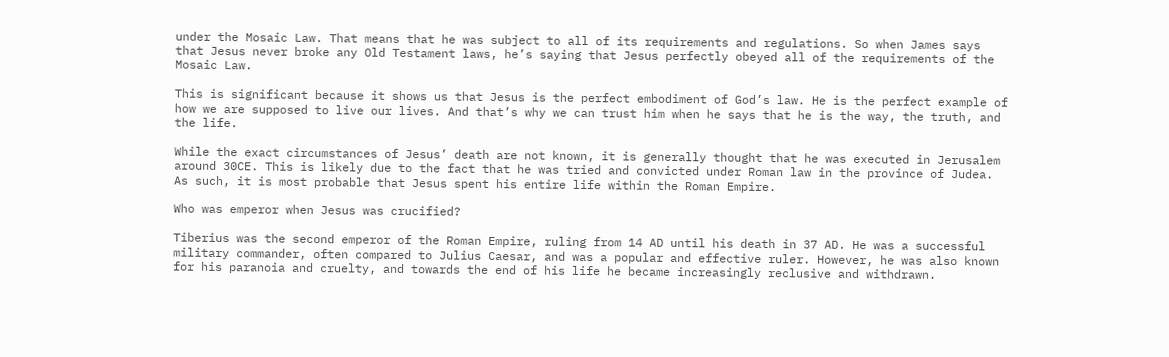under the Mosaic Law. That means that he was subject to all of its requirements and regulations. So when James says that Jesus never broke any Old Testament laws, he’s saying that Jesus perfectly obeyed all of the requirements of the Mosaic Law.

This is significant because it shows us that Jesus is the perfect embodiment of God’s law. He is the perfect example of how we are supposed to live our lives. And that’s why we can trust him when he says that he is the way, the truth, and the life.

While the exact circumstances of Jesus’ death are not known, it is generally thought that he was executed in Jerusalem around 30CE. This is likely due to the fact that he was tried and convicted under Roman law in the province of Judea. As such, it is most probable that Jesus spent his entire life within the Roman Empire.

Who was emperor when Jesus was crucified?

Tiberius was the second emperor of the Roman Empire, ruling from 14 AD until his death in 37 AD. He was a successful military commander, often compared to Julius Caesar, and was a popular and effective ruler. However, he was also known for his paranoia and cruelty, and towards the end of his life he became increasingly reclusive and withdrawn.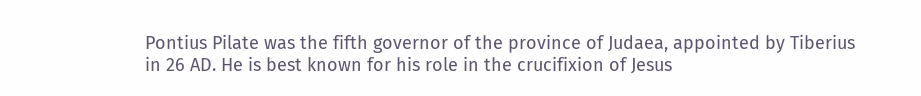Pontius Pilate was the fifth governor of the province of Judaea, appointed by Tiberius in 26 AD. He is best known for his role in the crucifixion of Jesus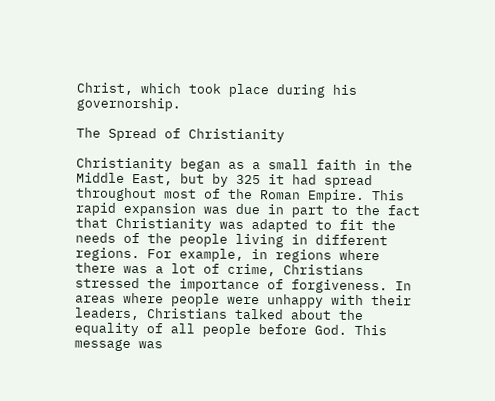Christ, which took place during his governorship.

The Spread of Christianity

Christianity began as a small faith in the Middle East, but by 325 it had spread throughout most of the Roman Empire. This rapid expansion was due in part to the fact that Christianity was adapted to fit the needs of the people living in different regions. For example, in regions where there was a lot of crime, Christians stressed the importance of forgiveness. In areas where people were unhappy with their leaders, Christians talked about the equality of all people before God. This message was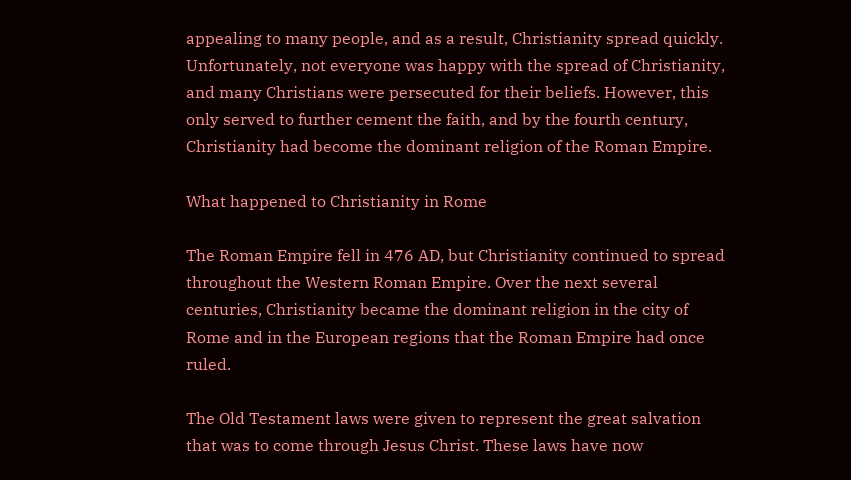appealing to many people, and as a result, Christianity spread quickly. Unfortunately, not everyone was happy with the spread of Christianity, and many Christians were persecuted for their beliefs. However, this only served to further cement the faith, and by the fourth century, Christianity had become the dominant religion of the Roman Empire.

What happened to Christianity in Rome

The Roman Empire fell in 476 AD, but Christianity continued to spread throughout the Western Roman Empire. Over the next several centuries, Christianity became the dominant religion in the city of Rome and in the European regions that the Roman Empire had once ruled.

The Old Testament laws were given to represent the great salvation that was to come through Jesus Christ. These laws have now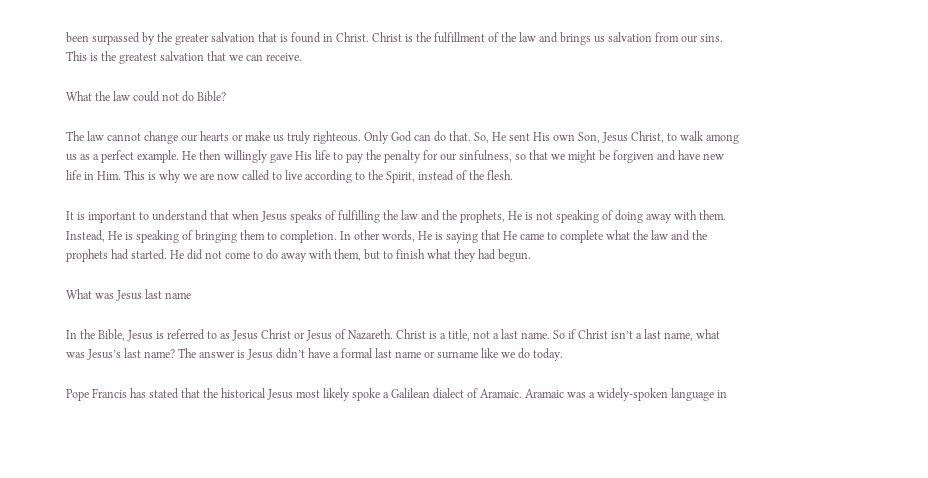been surpassed by the greater salvation that is found in Christ. Christ is the fulfillment of the law and brings us salvation from our sins. This is the greatest salvation that we can receive.

What the law could not do Bible?

The law cannot change our hearts or make us truly righteous. Only God can do that. So, He sent His own Son, Jesus Christ, to walk among us as a perfect example. He then willingly gave His life to pay the penalty for our sinfulness, so that we might be forgiven and have new life in Him. This is why we are now called to live according to the Spirit, instead of the flesh.

It is important to understand that when Jesus speaks of fulfilling the law and the prophets, He is not speaking of doing away with them. Instead, He is speaking of bringing them to completion. In other words, He is saying that He came to complete what the law and the prophets had started. He did not come to do away with them, but to finish what they had begun.

What was Jesus last name

In the Bible, Jesus is referred to as Jesus Christ or Jesus of Nazareth. Christ is a title, not a last name. So if Christ isn’t a last name, what was Jesus’s last name? The answer is Jesus didn’t have a formal last name or surname like we do today.

Pope Francis has stated that the historical Jesus most likely spoke a Galilean dialect of Aramaic. Aramaic was a widely-spoken language in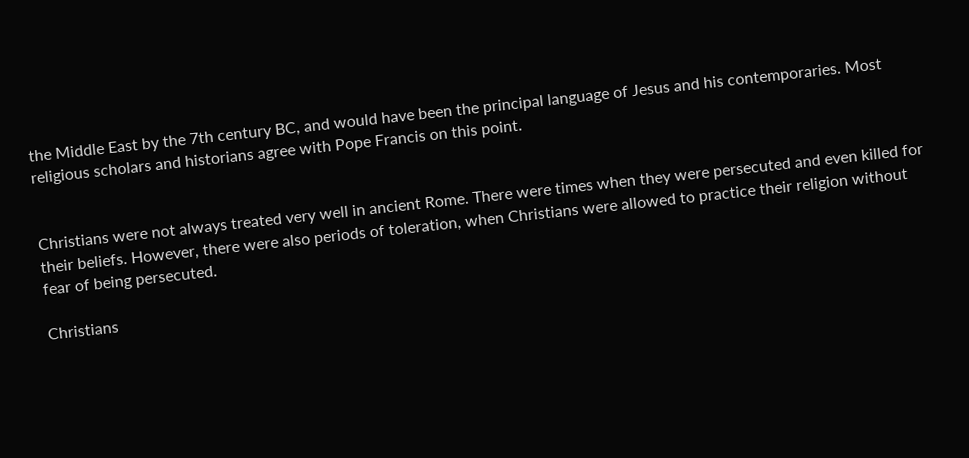the Middle East by the 7th century BC, and would have been the principal language of Jesus and his contemporaries. Most religious scholars and historians agree with Pope Francis on this point.


Christians were not always treated very well in ancient Rome. There were times when they were persecuted and even killed for their beliefs. However, there were also periods of toleration, when Christians were allowed to practice their religion without fear of being persecuted.

Christians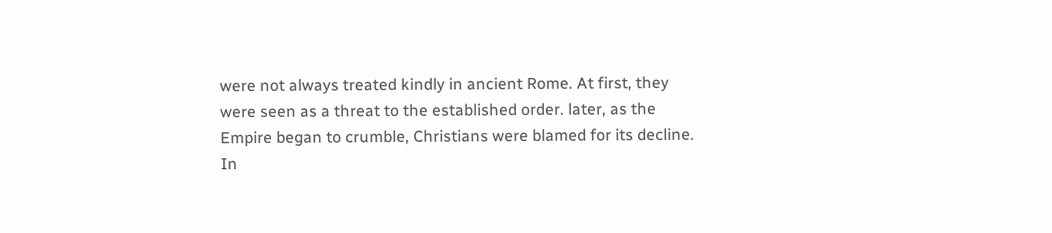were not always treated kindly in ancient Rome. At first, they were seen as a threat to the established order. later, as the Empire began to crumble, Christians were blamed for its decline. In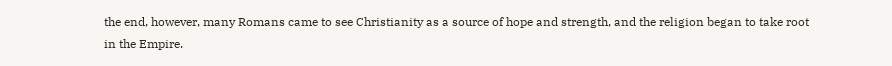the end, however, many Romans came to see Christianity as a source of hope and strength, and the religion began to take root in the Empire.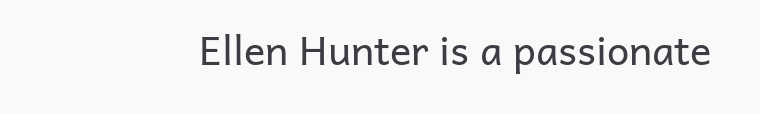Ellen Hunter is a passionate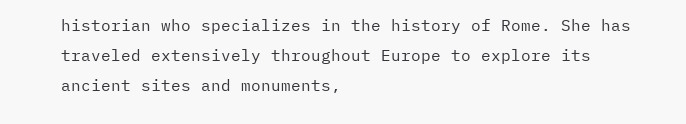historian who specializes in the history of Rome. She has traveled extensively throughout Europe to explore its ancient sites and monuments,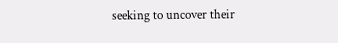seeking to uncover their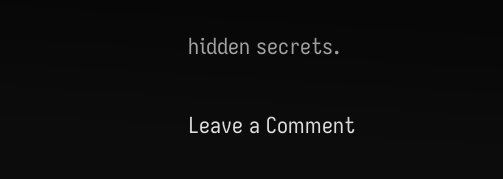hidden secrets.

Leave a Comment